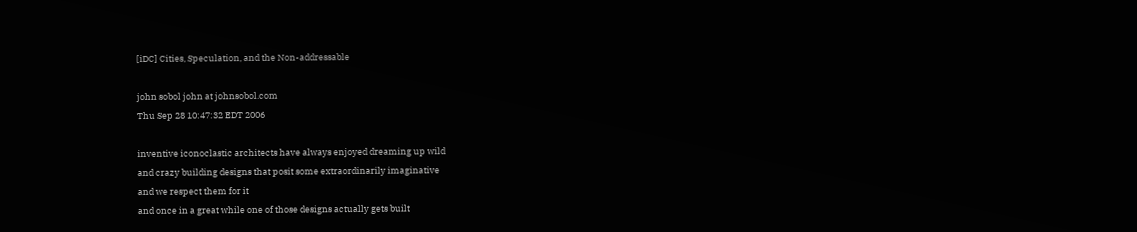[iDC] Cities, Speculation, and the Non-addressable

john sobol john at johnsobol.com
Thu Sep 28 10:47:32 EDT 2006

inventive iconoclastic architects have always enjoyed dreaming up wild
and crazy building designs that posit some extraordinarily imaginative
and we respect them for it
and once in a great while one of those designs actually gets built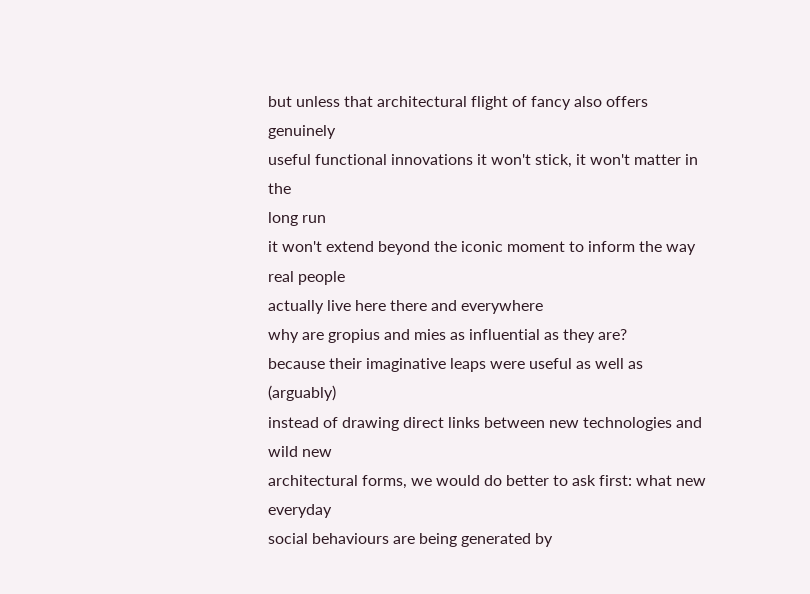but unless that architectural flight of fancy also offers genuinely
useful functional innovations it won't stick, it won't matter in the
long run
it won't extend beyond the iconic moment to inform the way real people
actually live here there and everywhere
why are gropius and mies as influential as they are?
because their imaginative leaps were useful as well as (arguably)
instead of drawing direct links between new technologies and wild new
architectural forms, we would do better to ask first: what new everyday
social behaviours are being generated by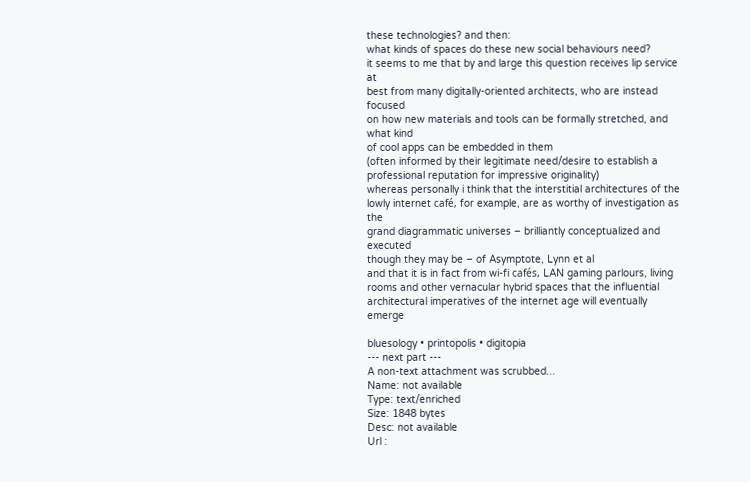these technologies? and then:
what kinds of spaces do these new social behaviours need?
it seems to me that by and large this question receives lip service at
best from many digitally-oriented architects, who are instead focused
on how new materials and tools can be formally stretched, and what kind
of cool apps can be embedded in them
(often informed by their legitimate need/desire to establish a
professional reputation for impressive originality)
whereas personally i think that the interstitial architectures of the
lowly internet café, for example, are as worthy of investigation as the
grand diagrammatic universes – brilliantly conceptualized and executed
though they may be – of Asymptote, Lynn et al
and that it is in fact from wi-fi cafés, LAN gaming parlours, living
rooms and other vernacular hybrid spaces that the influential
architectural imperatives of the internet age will eventually emerge

bluesology • printopolis • digitopia
--- next part ---
A non-text attachment was scrubbed...
Name: not available
Type: text/enriched
Size: 1848 bytes
Desc: not available
Url :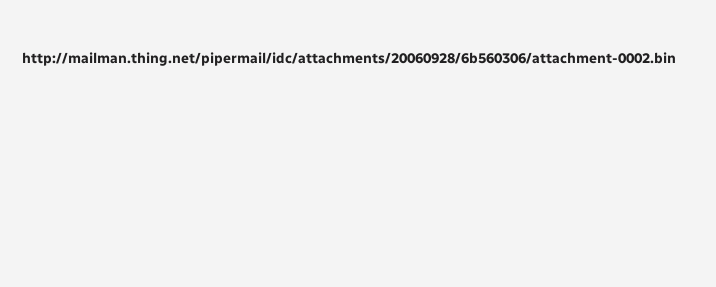http://mailman.thing.net/pipermail/idc/attachments/20060928/6b560306/attachment-0002.bin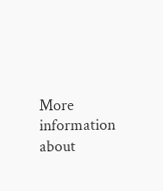More information about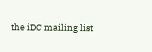the iDC mailing list